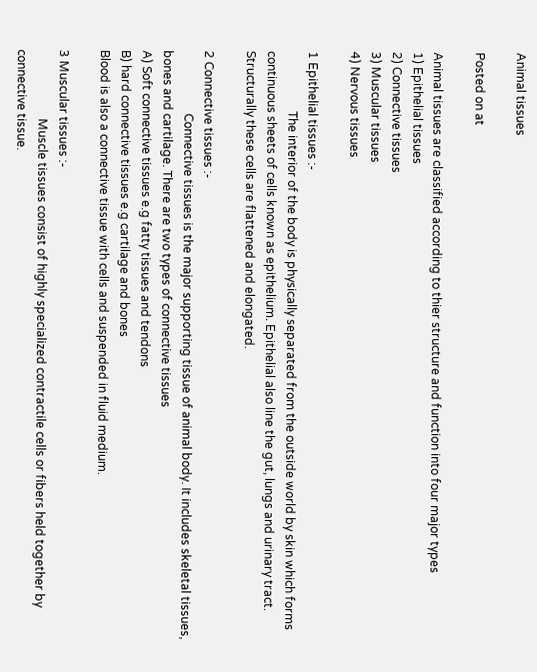Animal tissues

Posted on at

Animal tissues are classified according to thier structure and function into four major types
1) Epithelial tissues
2) Connective tissues
3) Muscular tissues
4) Nervous tissues

1 Epithelial tissues :-
                    The interior of the body is physically separated from the outside world by skin which forms continuous sheets of cells known as epithelium. Epithelial also line the gut, lungs and urinary tract.
Structurally these cells are flattened and elongated.

2 Connective tissues :-
                     Connective tissues is the major supporting tissue of animal body. It includes skeletal tissues, bones and cartilage. There are two types of connective tissues
A) Soft connective tissues e.g fatty tissues and tendons
B) hard connective tissues e.g cartilage and bones
Blood is also a connective tissue with cells and suspended in fluid medium.

3 Muscular tissues :-
                       Muscle tissues consist of highly specialized contractile cells or fibers held together by connective tissue.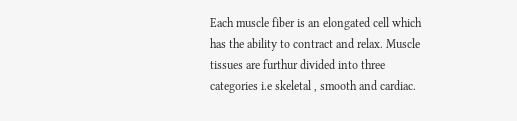Each muscle fiber is an elongated cell which has the ability to contract and relax. Muscle tissues are furthur divided into three categories i.e skeletal , smooth and cardiac.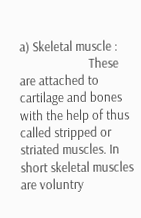a) Skeletal muscle :
                       These are attached to cartilage and bones with the help of thus called stripped or striated muscles. In short skeletal muscles are voluntry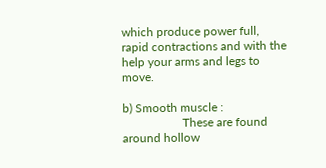which produce power full, rapid contractions and with the help your arms and legs to move.

b) Smooth muscle :
                    These are found around hollow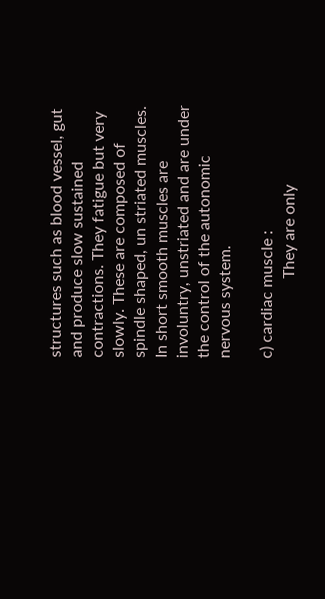structures such as blood vessel, gut and produce slow sustained contractions. They fatigue but very slowly. These are composed of spindle shaped, un striated muscles. In short smooth muscles are involuntry, unstriated and are under the control of the autonomic nervous system.

c) cardiac muscle :
                    They are only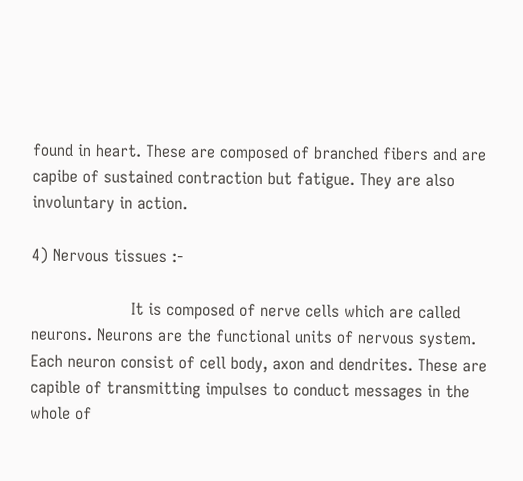found in heart. These are composed of branched fibers and are capibe of sustained contraction but fatigue. They are also involuntary in action.

4) Nervous tissues :-

                    It is composed of nerve cells which are called neurons. Neurons are the functional units of nervous system. Each neuron consist of cell body, axon and dendrites. These are capible of transmitting impulses to conduct messages in the whole of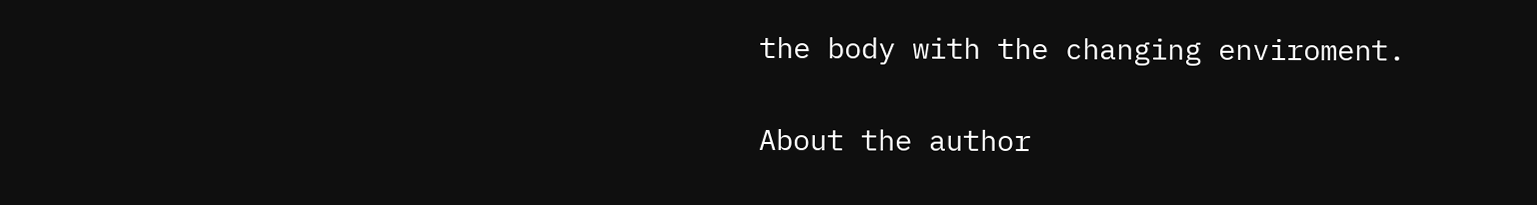the body with the changing enviroment.

About the author